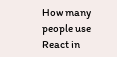How many people use React in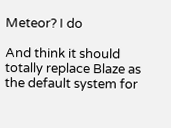Meteor? I do

And think it should totally replace Blaze as the default system for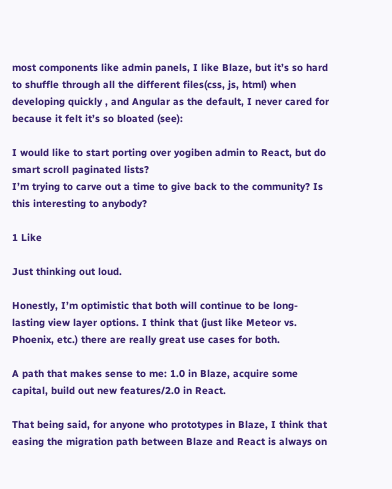most components like admin panels, I like Blaze, but it’s so hard to shuffle through all the different files(css, js, html) when developing quickly , and Angular as the default, I never cared for because it felt it’s so bloated (see):

I would like to start porting over yogiben admin to React, but do smart scroll paginated lists?
I’m trying to carve out a time to give back to the community? Is this interesting to anybody?

1 Like

Just thinking out loud.

Honestly, I’m optimistic that both will continue to be long-lasting view layer options. I think that (just like Meteor vs. Phoenix, etc.) there are really great use cases for both.

A path that makes sense to me: 1.0 in Blaze, acquire some capital, build out new features/2.0 in React.

That being said, for anyone who prototypes in Blaze, I think that easing the migration path between Blaze and React is always on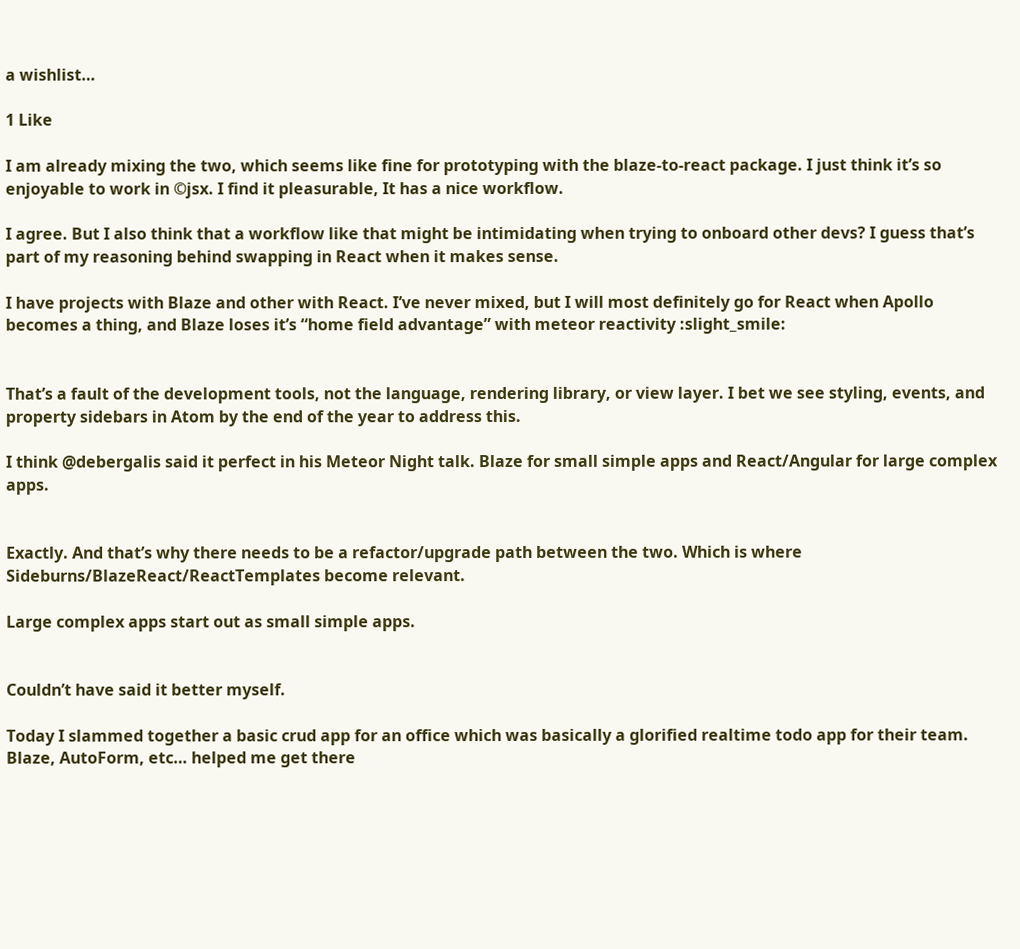a wishlist…

1 Like

I am already mixing the two, which seems like fine for prototyping with the blaze-to-react package. I just think it’s so enjoyable to work in ©jsx. I find it pleasurable, It has a nice workflow.

I agree. But I also think that a workflow like that might be intimidating when trying to onboard other devs? I guess that’s part of my reasoning behind swapping in React when it makes sense.

I have projects with Blaze and other with React. I’ve never mixed, but I will most definitely go for React when Apollo becomes a thing, and Blaze loses it’s “home field advantage” with meteor reactivity :slight_smile:


That’s a fault of the development tools, not the language, rendering library, or view layer. I bet we see styling, events, and property sidebars in Atom by the end of the year to address this.

I think @debergalis said it perfect in his Meteor Night talk. Blaze for small simple apps and React/Angular for large complex apps.


Exactly. And that’s why there needs to be a refactor/upgrade path between the two. Which is where Sideburns/BlazeReact/ReactTemplates become relevant.

Large complex apps start out as small simple apps.


Couldn’t have said it better myself.

Today I slammed together a basic crud app for an office which was basically a glorified realtime todo app for their team. Blaze, AutoForm, etc… helped me get there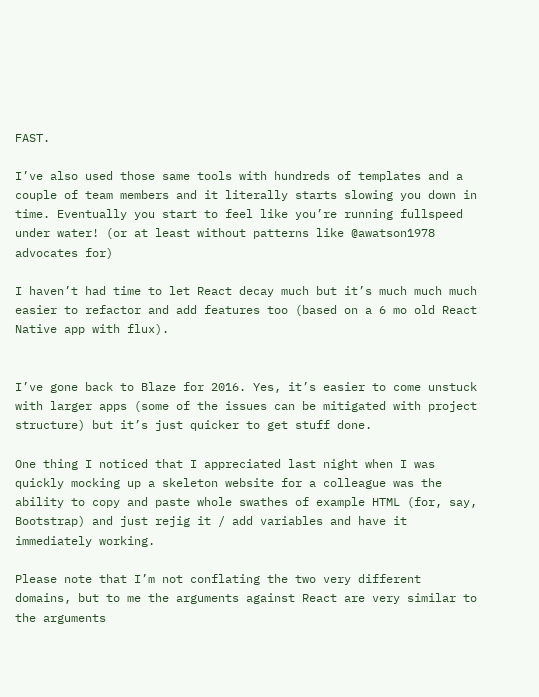FAST.

I’ve also used those same tools with hundreds of templates and a couple of team members and it literally starts slowing you down in time. Eventually you start to feel like you’re running fullspeed under water! (or at least without patterns like @awatson1978 advocates for)

I haven’t had time to let React decay much but it’s much much much easier to refactor and add features too (based on a 6 mo old React Native app with flux).


I’ve gone back to Blaze for 2016. Yes, it’s easier to come unstuck with larger apps (some of the issues can be mitigated with project structure) but it’s just quicker to get stuff done.

One thing I noticed that I appreciated last night when I was quickly mocking up a skeleton website for a colleague was the ability to copy and paste whole swathes of example HTML (for, say, Bootstrap) and just rejig it / add variables and have it immediately working.

Please note that I’m not conflating the two very different domains, but to me the arguments against React are very similar to the arguments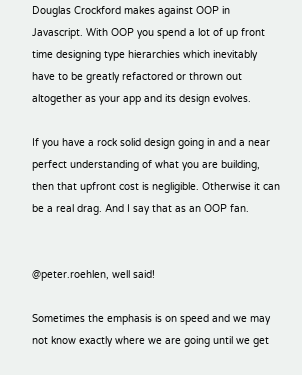Douglas Crockford makes against OOP in Javascript. With OOP you spend a lot of up front time designing type hierarchies which inevitably have to be greatly refactored or thrown out altogether as your app and its design evolves.

If you have a rock solid design going in and a near perfect understanding of what you are building, then that upfront cost is negligible. Otherwise it can be a real drag. And I say that as an OOP fan.


@peter.roehlen, well said!

Sometimes the emphasis is on speed and we may not know exactly where we are going until we get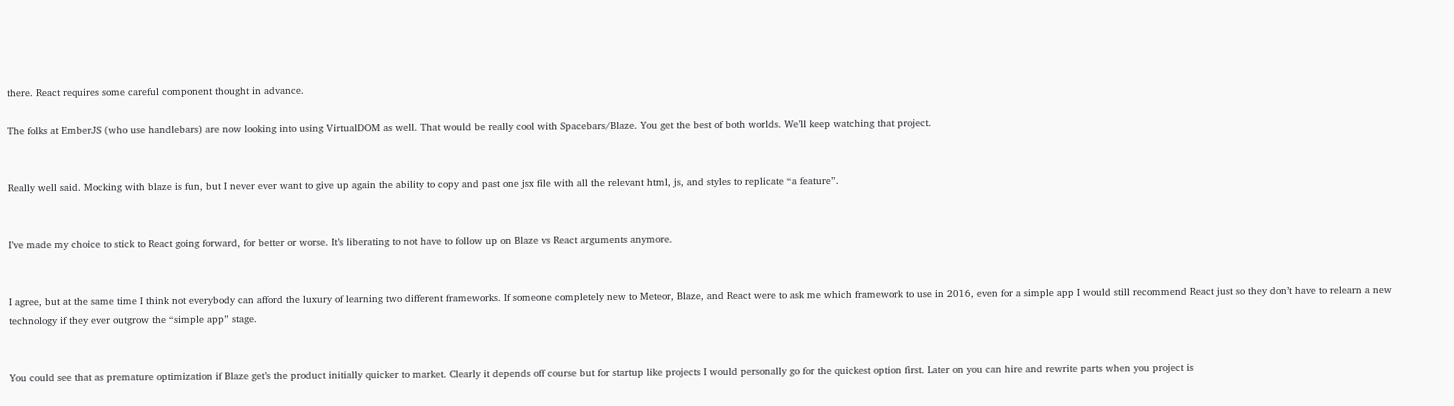there. React requires some careful component thought in advance.

The folks at EmberJS (who use handlebars) are now looking into using VirtualDOM as well. That would be really cool with Spacebars/Blaze. You get the best of both worlds. We’ll keep watching that project.


Really well said. Mocking with blaze is fun, but I never ever want to give up again the ability to copy and past one jsx file with all the relevant html, js, and styles to replicate “a feature”.


I’ve made my choice to stick to React going forward, for better or worse. It’s liberating to not have to follow up on Blaze vs React arguments anymore.


I agree, but at the same time I think not everybody can afford the luxury of learning two different frameworks. If someone completely new to Meteor, Blaze, and React were to ask me which framework to use in 2016, even for a simple app I would still recommend React just so they don’t have to relearn a new technology if they ever outgrow the “simple app” stage.


You could see that as premature optimization if Blaze get’s the product initially quicker to market. Clearly it depends off course but for startup like projects I would personally go for the quickest option first. Later on you can hire and rewrite parts when you project is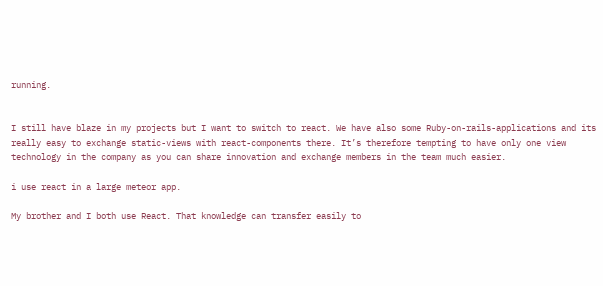running.


I still have blaze in my projects but I want to switch to react. We have also some Ruby-on-rails-applications and its really easy to exchange static-views with react-components there. It’s therefore tempting to have only one view technology in the company as you can share innovation and exchange members in the team much easier.

i use react in a large meteor app.

My brother and I both use React. That knowledge can transfer easily to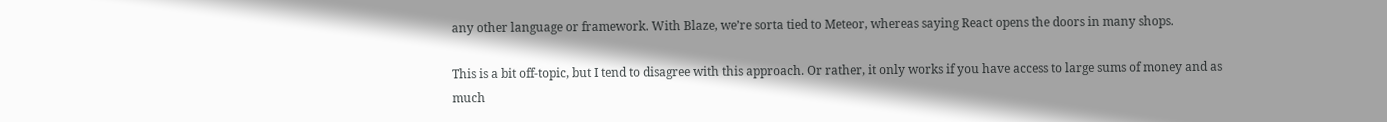any other language or framework. With Blaze, we’re sorta tied to Meteor, whereas saying React opens the doors in many shops.

This is a bit off-topic, but I tend to disagree with this approach. Or rather, it only works if you have access to large sums of money and as much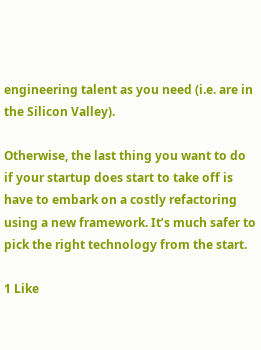engineering talent as you need (i.e. are in the Silicon Valley).

Otherwise, the last thing you want to do if your startup does start to take off is have to embark on a costly refactoring using a new framework. It’s much safer to pick the right technology from the start.

1 Like